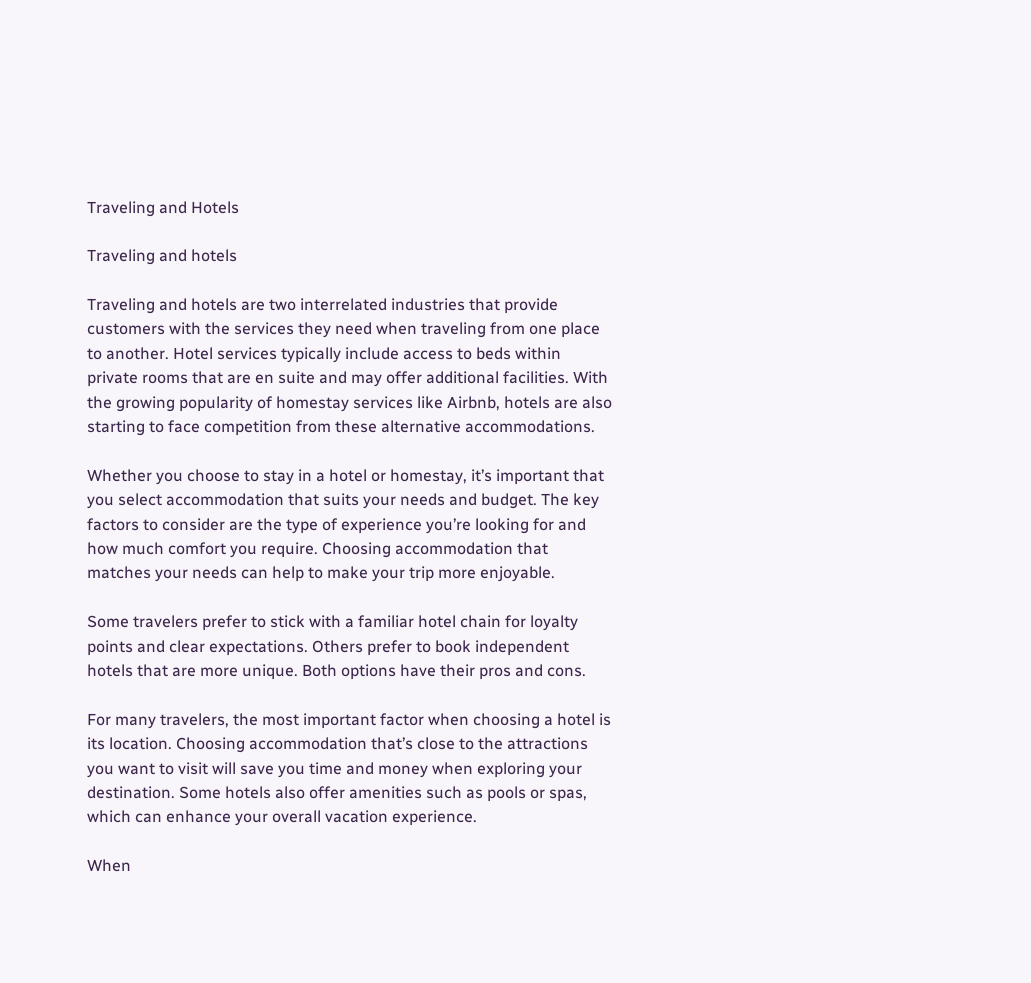Traveling and Hotels

Traveling and hotels

Traveling and hotels are two interrelated industries that provide customers with the services they need when traveling from one place to another. Hotel services typically include access to beds within private rooms that are en suite and may offer additional facilities. With the growing popularity of homestay services like Airbnb, hotels are also starting to face competition from these alternative accommodations.

Whether you choose to stay in a hotel or homestay, it’s important that you select accommodation that suits your needs and budget. The key factors to consider are the type of experience you’re looking for and how much comfort you require. Choosing accommodation that matches your needs can help to make your trip more enjoyable.

Some travelers prefer to stick with a familiar hotel chain for loyalty points and clear expectations. Others prefer to book independent hotels that are more unique. Both options have their pros and cons.

For many travelers, the most important factor when choosing a hotel is its location. Choosing accommodation that’s close to the attractions you want to visit will save you time and money when exploring your destination. Some hotels also offer amenities such as pools or spas, which can enhance your overall vacation experience.

When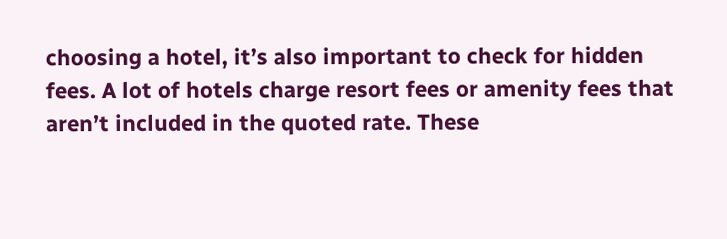choosing a hotel, it’s also important to check for hidden fees. A lot of hotels charge resort fees or amenity fees that aren’t included in the quoted rate. These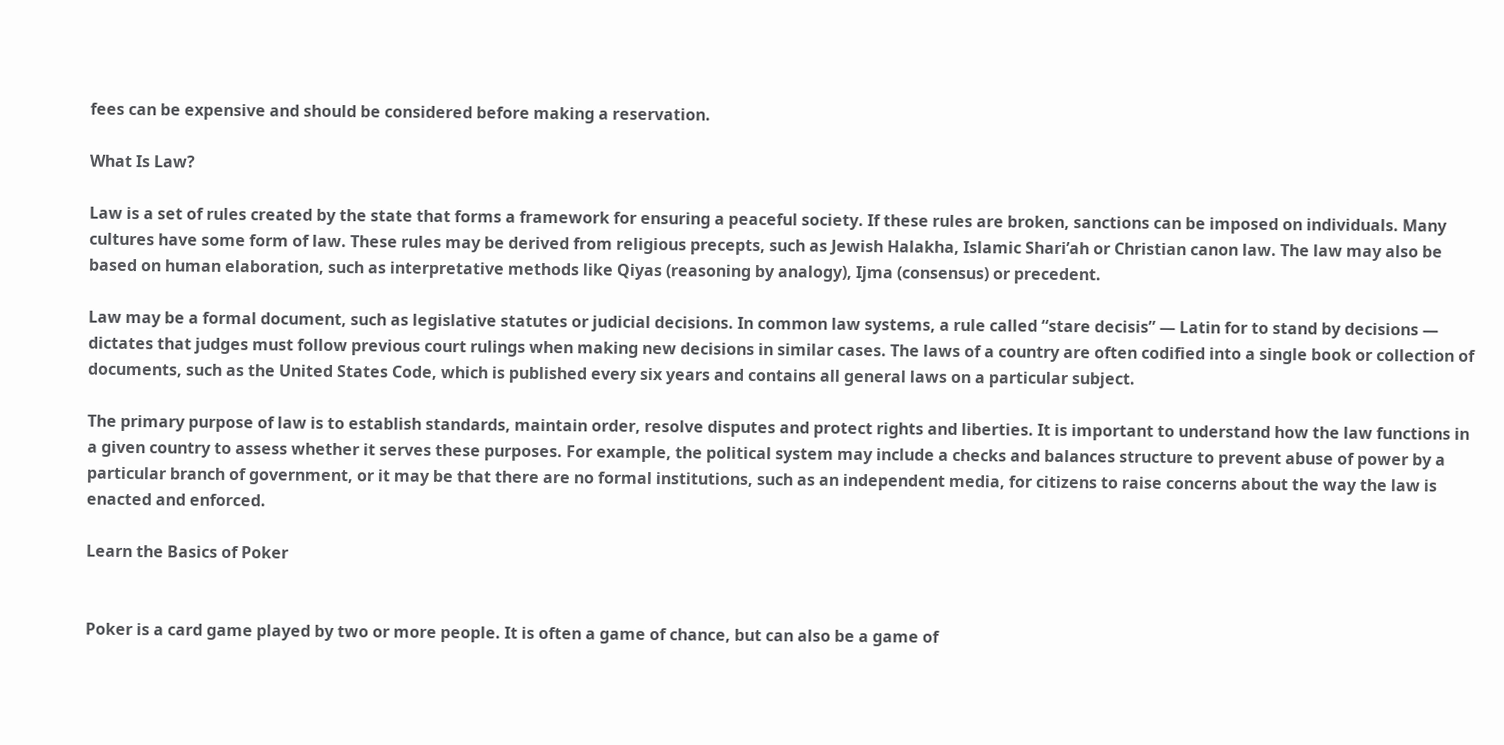fees can be expensive and should be considered before making a reservation.

What Is Law?

Law is a set of rules created by the state that forms a framework for ensuring a peaceful society. If these rules are broken, sanctions can be imposed on individuals. Many cultures have some form of law. These rules may be derived from religious precepts, such as Jewish Halakha, Islamic Shari’ah or Christian canon law. The law may also be based on human elaboration, such as interpretative methods like Qiyas (reasoning by analogy), Ijma (consensus) or precedent.

Law may be a formal document, such as legislative statutes or judicial decisions. In common law systems, a rule called “stare decisis” — Latin for to stand by decisions — dictates that judges must follow previous court rulings when making new decisions in similar cases. The laws of a country are often codified into a single book or collection of documents, such as the United States Code, which is published every six years and contains all general laws on a particular subject.

The primary purpose of law is to establish standards, maintain order, resolve disputes and protect rights and liberties. It is important to understand how the law functions in a given country to assess whether it serves these purposes. For example, the political system may include a checks and balances structure to prevent abuse of power by a particular branch of government, or it may be that there are no formal institutions, such as an independent media, for citizens to raise concerns about the way the law is enacted and enforced.

Learn the Basics of Poker


Poker is a card game played by two or more people. It is often a game of chance, but can also be a game of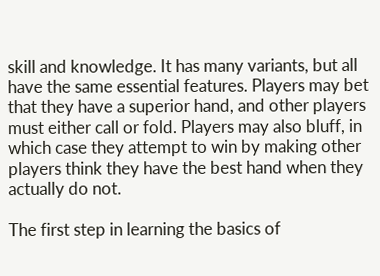skill and knowledge. It has many variants, but all have the same essential features. Players may bet that they have a superior hand, and other players must either call or fold. Players may also bluff, in which case they attempt to win by making other players think they have the best hand when they actually do not.

The first step in learning the basics of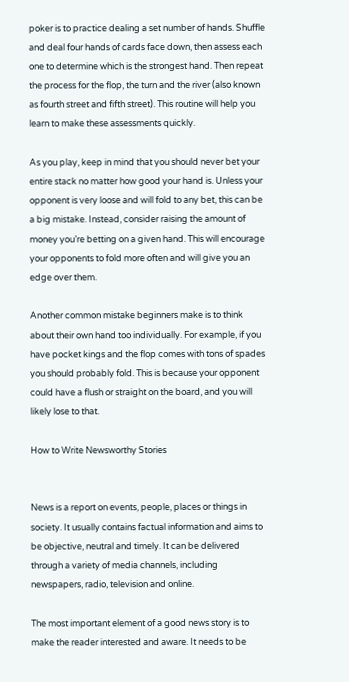poker is to practice dealing a set number of hands. Shuffle and deal four hands of cards face down, then assess each one to determine which is the strongest hand. Then repeat the process for the flop, the turn and the river (also known as fourth street and fifth street). This routine will help you learn to make these assessments quickly.

As you play, keep in mind that you should never bet your entire stack no matter how good your hand is. Unless your opponent is very loose and will fold to any bet, this can be a big mistake. Instead, consider raising the amount of money you’re betting on a given hand. This will encourage your opponents to fold more often and will give you an edge over them.

Another common mistake beginners make is to think about their own hand too individually. For example, if you have pocket kings and the flop comes with tons of spades you should probably fold. This is because your opponent could have a flush or straight on the board, and you will likely lose to that.

How to Write Newsworthy Stories


News is a report on events, people, places or things in society. It usually contains factual information and aims to be objective, neutral and timely. It can be delivered through a variety of media channels, including newspapers, radio, television and online.

The most important element of a good news story is to make the reader interested and aware. It needs to be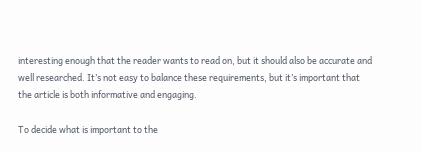interesting enough that the reader wants to read on, but it should also be accurate and well researched. It’s not easy to balance these requirements, but it’s important that the article is both informative and engaging.

To decide what is important to the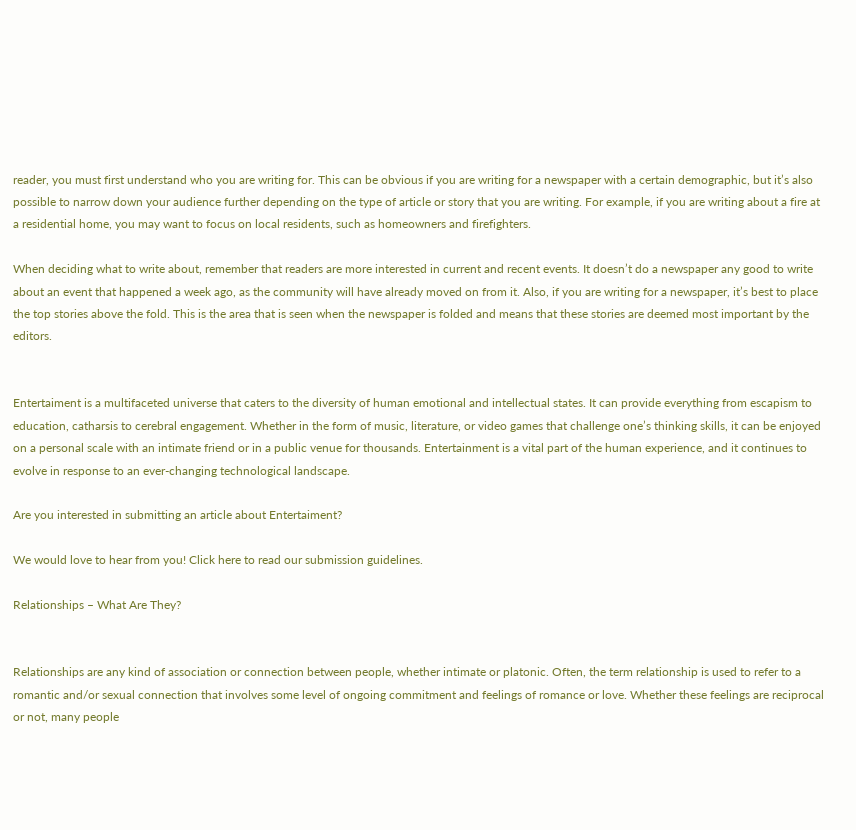reader, you must first understand who you are writing for. This can be obvious if you are writing for a newspaper with a certain demographic, but it’s also possible to narrow down your audience further depending on the type of article or story that you are writing. For example, if you are writing about a fire at a residential home, you may want to focus on local residents, such as homeowners and firefighters.

When deciding what to write about, remember that readers are more interested in current and recent events. It doesn’t do a newspaper any good to write about an event that happened a week ago, as the community will have already moved on from it. Also, if you are writing for a newspaper, it’s best to place the top stories above the fold. This is the area that is seen when the newspaper is folded and means that these stories are deemed most important by the editors.


Entertaiment is a multifaceted universe that caters to the diversity of human emotional and intellectual states. It can provide everything from escapism to education, catharsis to cerebral engagement. Whether in the form of music, literature, or video games that challenge one’s thinking skills, it can be enjoyed on a personal scale with an intimate friend or in a public venue for thousands. Entertainment is a vital part of the human experience, and it continues to evolve in response to an ever-changing technological landscape.

Are you interested in submitting an article about Entertaiment?

We would love to hear from you! Click here to read our submission guidelines.

Relationships – What Are They?


Relationships are any kind of association or connection between people, whether intimate or platonic. Often, the term relationship is used to refer to a romantic and/or sexual connection that involves some level of ongoing commitment and feelings of romance or love. Whether these feelings are reciprocal or not, many people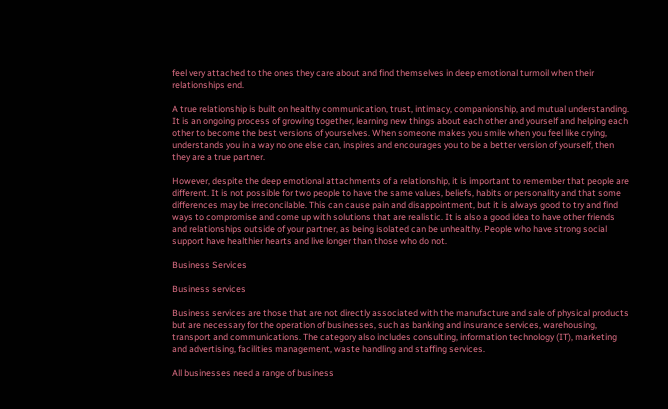feel very attached to the ones they care about and find themselves in deep emotional turmoil when their relationships end.

A true relationship is built on healthy communication, trust, intimacy, companionship, and mutual understanding. It is an ongoing process of growing together, learning new things about each other and yourself and helping each other to become the best versions of yourselves. When someone makes you smile when you feel like crying, understands you in a way no one else can, inspires and encourages you to be a better version of yourself, then they are a true partner.

However, despite the deep emotional attachments of a relationship, it is important to remember that people are different. It is not possible for two people to have the same values, beliefs, habits or personality and that some differences may be irreconcilable. This can cause pain and disappointment, but it is always good to try and find ways to compromise and come up with solutions that are realistic. It is also a good idea to have other friends and relationships outside of your partner, as being isolated can be unhealthy. People who have strong social support have healthier hearts and live longer than those who do not.

Business Services

Business services

Business services are those that are not directly associated with the manufacture and sale of physical products but are necessary for the operation of businesses, such as banking and insurance services, warehousing, transport and communications. The category also includes consulting, information technology (IT), marketing and advertising, facilities management, waste handling and staffing services.

All businesses need a range of business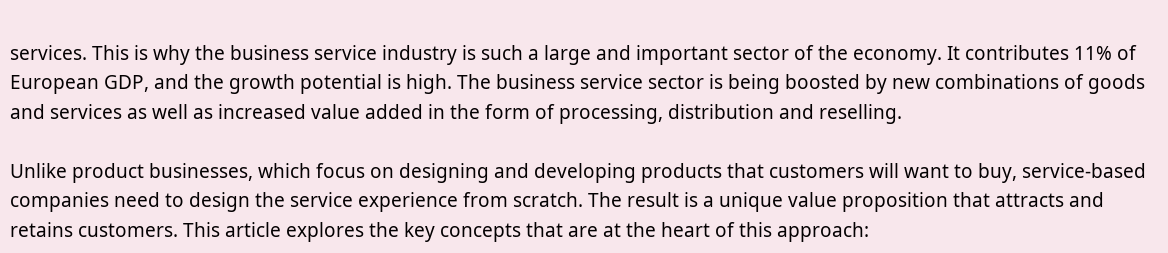services. This is why the business service industry is such a large and important sector of the economy. It contributes 11% of European GDP, and the growth potential is high. The business service sector is being boosted by new combinations of goods and services as well as increased value added in the form of processing, distribution and reselling.

Unlike product businesses, which focus on designing and developing products that customers will want to buy, service-based companies need to design the service experience from scratch. The result is a unique value proposition that attracts and retains customers. This article explores the key concepts that are at the heart of this approach: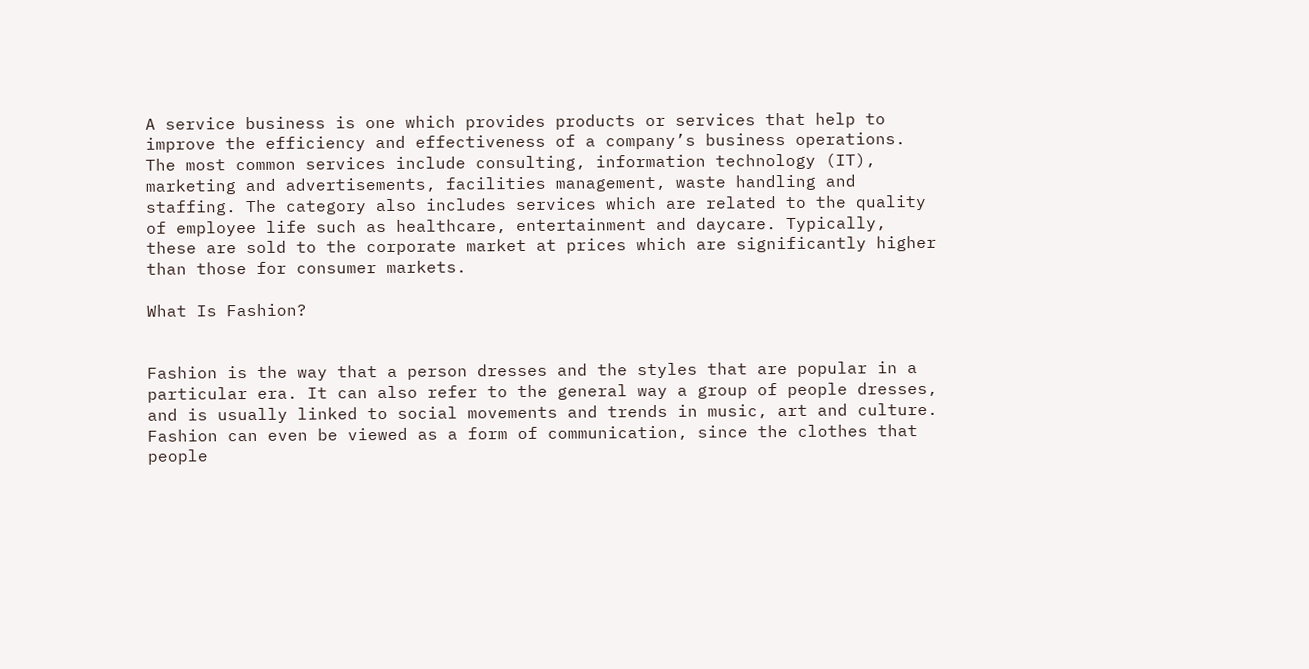A service business is one which provides products or services that help to improve the efficiency and effectiveness of a company’s business operations. The most common services include consulting, information technology (IT), marketing and advertisements, facilities management, waste handling and staffing. The category also includes services which are related to the quality of employee life such as healthcare, entertainment and daycare. Typically, these are sold to the corporate market at prices which are significantly higher than those for consumer markets.

What Is Fashion?


Fashion is the way that a person dresses and the styles that are popular in a particular era. It can also refer to the general way a group of people dresses, and is usually linked to social movements and trends in music, art and culture. Fashion can even be viewed as a form of communication, since the clothes that people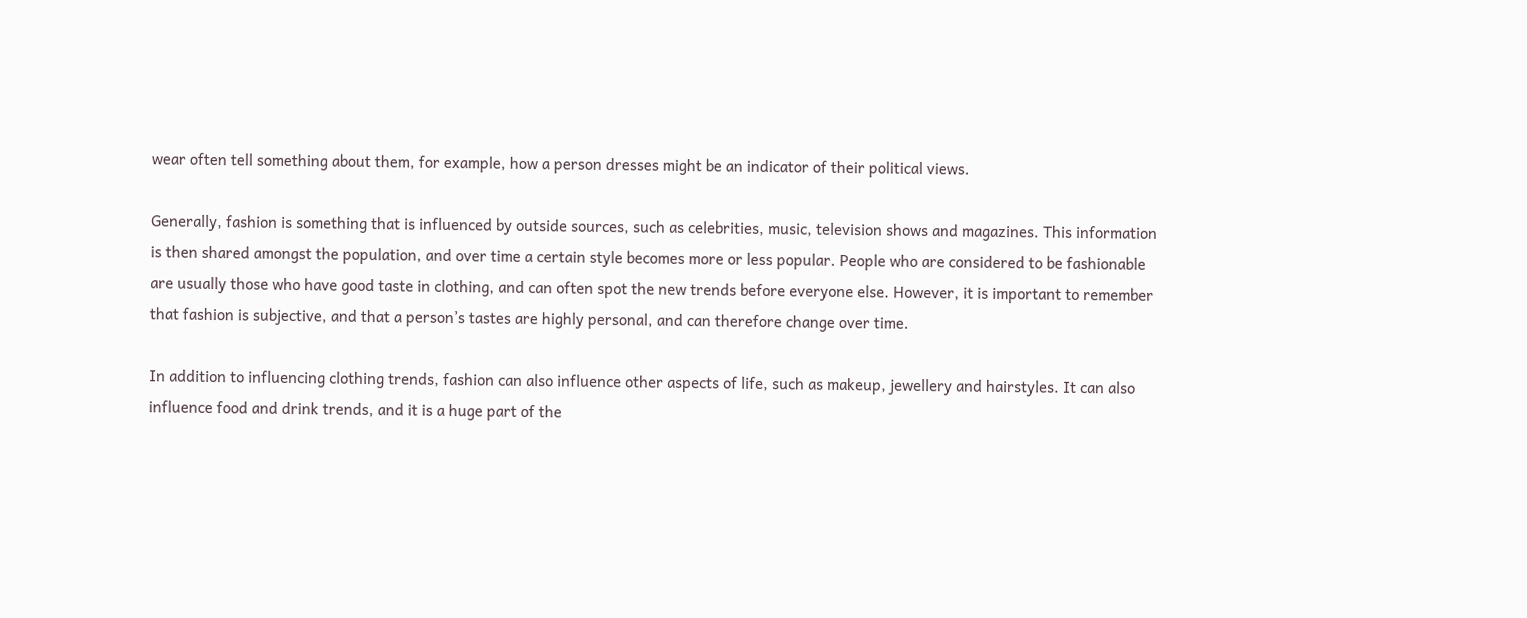wear often tell something about them, for example, how a person dresses might be an indicator of their political views.

Generally, fashion is something that is influenced by outside sources, such as celebrities, music, television shows and magazines. This information is then shared amongst the population, and over time a certain style becomes more or less popular. People who are considered to be fashionable are usually those who have good taste in clothing, and can often spot the new trends before everyone else. However, it is important to remember that fashion is subjective, and that a person’s tastes are highly personal, and can therefore change over time.

In addition to influencing clothing trends, fashion can also influence other aspects of life, such as makeup, jewellery and hairstyles. It can also influence food and drink trends, and it is a huge part of the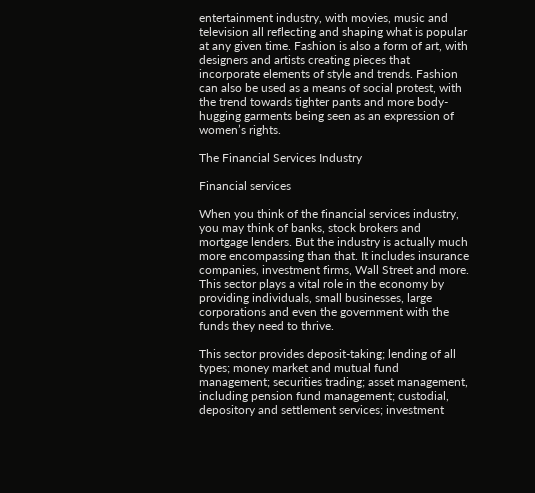entertainment industry, with movies, music and television all reflecting and shaping what is popular at any given time. Fashion is also a form of art, with designers and artists creating pieces that incorporate elements of style and trends. Fashion can also be used as a means of social protest, with the trend towards tighter pants and more body-hugging garments being seen as an expression of women’s rights.

The Financial Services Industry

Financial services

When you think of the financial services industry, you may think of banks, stock brokers and mortgage lenders. But the industry is actually much more encompassing than that. It includes insurance companies, investment firms, Wall Street and more. This sector plays a vital role in the economy by providing individuals, small businesses, large corporations and even the government with the funds they need to thrive.

This sector provides deposit-taking; lending of all types; money market and mutual fund management; securities trading; asset management, including pension fund management; custodial, depository and settlement services; investment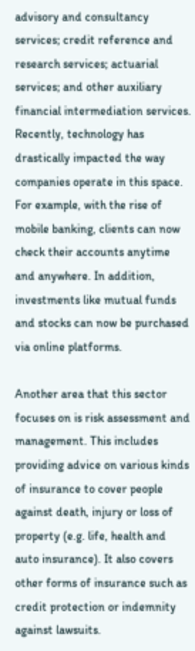advisory and consultancy services; credit reference and research services; actuarial services; and other auxiliary financial intermediation services. Recently, technology has drastically impacted the way companies operate in this space. For example, with the rise of mobile banking, clients can now check their accounts anytime and anywhere. In addition, investments like mutual funds and stocks can now be purchased via online platforms.

Another area that this sector focuses on is risk assessment and management. This includes providing advice on various kinds of insurance to cover people against death, injury or loss of property (e.g. life, health and auto insurance). It also covers other forms of insurance such as credit protection or indemnity against lawsuits.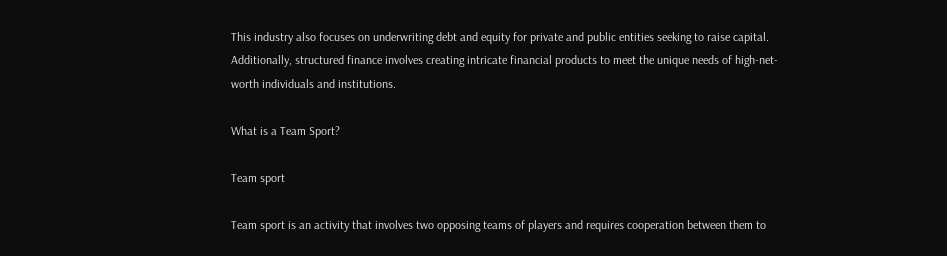This industry also focuses on underwriting debt and equity for private and public entities seeking to raise capital. Additionally, structured finance involves creating intricate financial products to meet the unique needs of high-net-worth individuals and institutions.

What is a Team Sport?

Team sport

Team sport is an activity that involves two opposing teams of players and requires cooperation between them to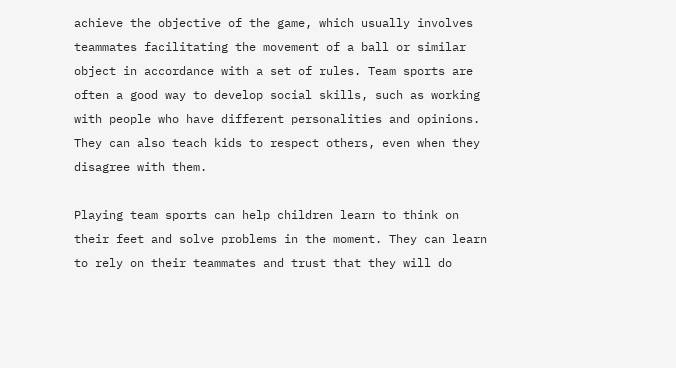achieve the objective of the game, which usually involves teammates facilitating the movement of a ball or similar object in accordance with a set of rules. Team sports are often a good way to develop social skills, such as working with people who have different personalities and opinions. They can also teach kids to respect others, even when they disagree with them.

Playing team sports can help children learn to think on their feet and solve problems in the moment. They can learn to rely on their teammates and trust that they will do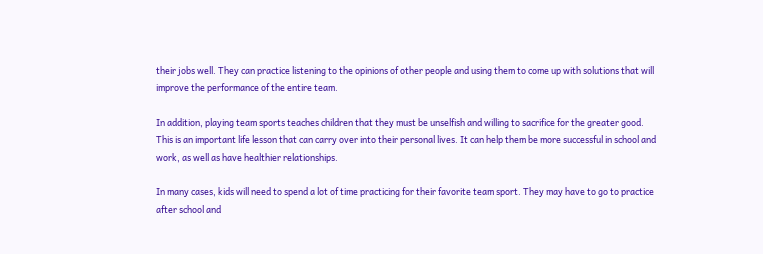their jobs well. They can practice listening to the opinions of other people and using them to come up with solutions that will improve the performance of the entire team.

In addition, playing team sports teaches children that they must be unselfish and willing to sacrifice for the greater good. This is an important life lesson that can carry over into their personal lives. It can help them be more successful in school and work, as well as have healthier relationships.

In many cases, kids will need to spend a lot of time practicing for their favorite team sport. They may have to go to practice after school and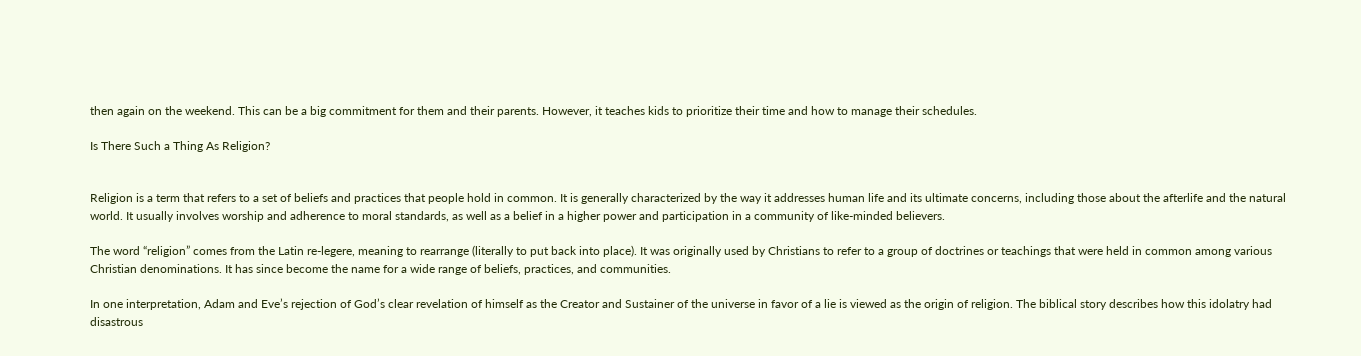then again on the weekend. This can be a big commitment for them and their parents. However, it teaches kids to prioritize their time and how to manage their schedules.

Is There Such a Thing As Religion?


Religion is a term that refers to a set of beliefs and practices that people hold in common. It is generally characterized by the way it addresses human life and its ultimate concerns, including those about the afterlife and the natural world. It usually involves worship and adherence to moral standards, as well as a belief in a higher power and participation in a community of like-minded believers.

The word “religion” comes from the Latin re-legere, meaning to rearrange (literally to put back into place). It was originally used by Christians to refer to a group of doctrines or teachings that were held in common among various Christian denominations. It has since become the name for a wide range of beliefs, practices, and communities.

In one interpretation, Adam and Eve’s rejection of God’s clear revelation of himself as the Creator and Sustainer of the universe in favor of a lie is viewed as the origin of religion. The biblical story describes how this idolatry had disastrous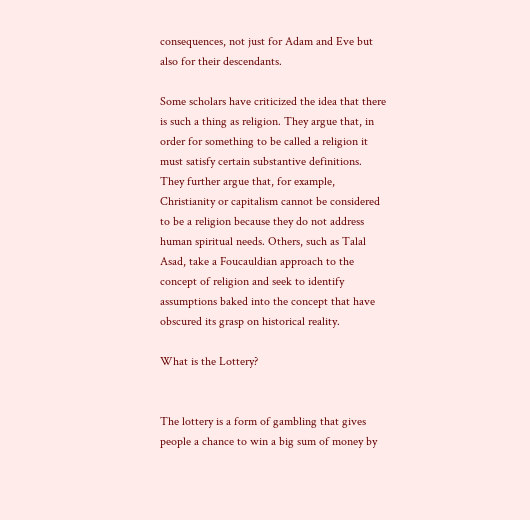consequences, not just for Adam and Eve but also for their descendants.

Some scholars have criticized the idea that there is such a thing as religion. They argue that, in order for something to be called a religion it must satisfy certain substantive definitions. They further argue that, for example, Christianity or capitalism cannot be considered to be a religion because they do not address human spiritual needs. Others, such as Talal Asad, take a Foucauldian approach to the concept of religion and seek to identify assumptions baked into the concept that have obscured its grasp on historical reality.

What is the Lottery?


The lottery is a form of gambling that gives people a chance to win a big sum of money by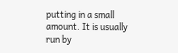putting in a small amount. It is usually run by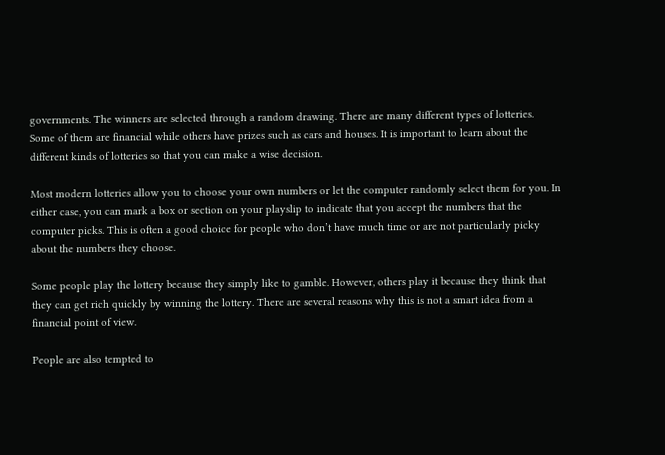governments. The winners are selected through a random drawing. There are many different types of lotteries. Some of them are financial while others have prizes such as cars and houses. It is important to learn about the different kinds of lotteries so that you can make a wise decision.

Most modern lotteries allow you to choose your own numbers or let the computer randomly select them for you. In either case, you can mark a box or section on your playslip to indicate that you accept the numbers that the computer picks. This is often a good choice for people who don’t have much time or are not particularly picky about the numbers they choose.

Some people play the lottery because they simply like to gamble. However, others play it because they think that they can get rich quickly by winning the lottery. There are several reasons why this is not a smart idea from a financial point of view.

People are also tempted to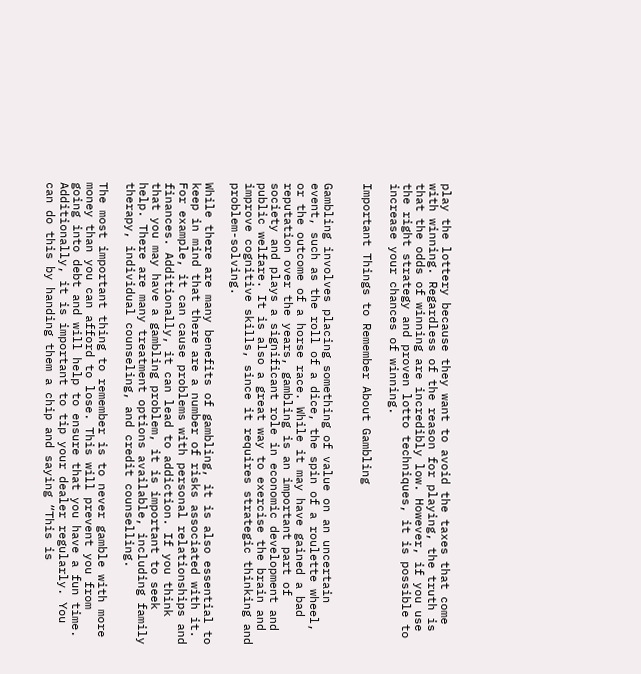play the lottery because they want to avoid the taxes that come with winning. Regardless of the reason for playing, the truth is that the odds of winning are incredibly low. However, if you use the right strategy and proven lotto techniques, it is possible to increase your chances of winning.

Important Things to Remember About Gambling


Gambling involves placing something of value on an uncertain event, such as the roll of a dice, the spin of a roulette wheel, or the outcome of a horse race. While it may have gained a bad reputation over the years, gambling is an important part of society and plays a significant role in economic development and public welfare. It is also a great way to exercise the brain and improve cognitive skills, since it requires strategic thinking and problem-solving.

While there are many benefits of gambling, it is also essential to keep in mind that there are a number of risks associated with it. For example, it can cause problems with personal relationships and finances. Additionally, it can lead to addiction. If you think that you may have a gambling problem, it is important to seek help. There are many treatment options available, including family therapy, individual counseling, and credit counselling.

The most important thing to remember is to never gamble with more money than you can afford to lose. This will prevent you from going into debt and will help to ensure that you have a fun time. Additionally, it is important to tip your dealer regularly. You can do this by handing them a chip and saying “This is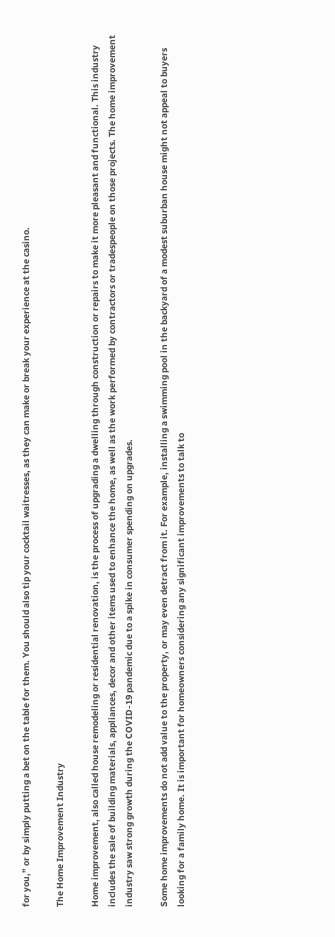for you,” or by simply putting a bet on the table for them. You should also tip your cocktail waitresses, as they can make or break your experience at the casino.

The Home Improvement Industry

Home improvement, also called house remodeling or residential renovation, is the process of upgrading a dwelling through construction or repairs to make it more pleasant and functional. This industry includes the sale of building materials, appliances, decor and other items used to enhance the home, as well as the work performed by contractors or tradespeople on those projects. The home improvement industry saw strong growth during the COVID-19 pandemic due to a spike in consumer spending on upgrades.

Some home improvements do not add value to the property, or may even detract from it. For example, installing a swimming pool in the backyard of a modest suburban house might not appeal to buyers looking for a family home. It is important for homeowners considering any significant improvements to talk to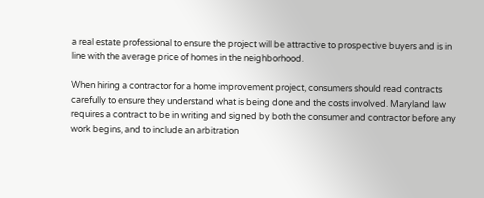a real estate professional to ensure the project will be attractive to prospective buyers and is in line with the average price of homes in the neighborhood.

When hiring a contractor for a home improvement project, consumers should read contracts carefully to ensure they understand what is being done and the costs involved. Maryland law requires a contract to be in writing and signed by both the consumer and contractor before any work begins, and to include an arbitration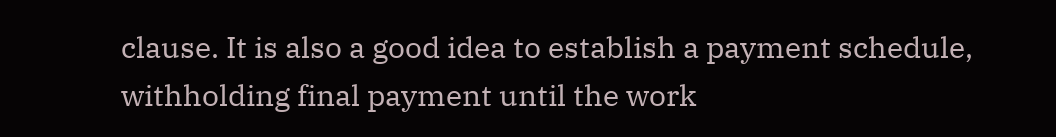clause. It is also a good idea to establish a payment schedule, withholding final payment until the work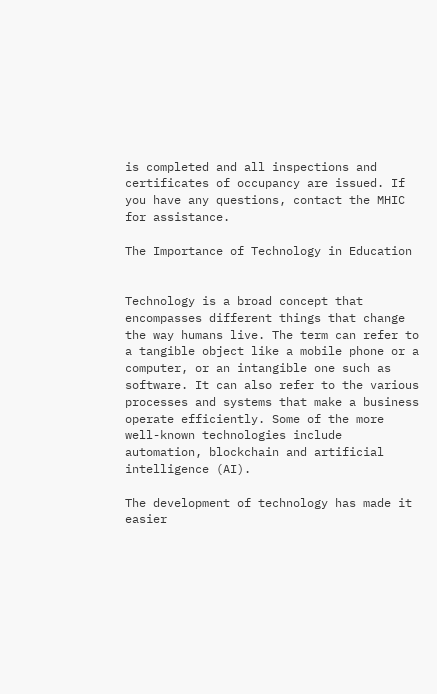is completed and all inspections and certificates of occupancy are issued. If you have any questions, contact the MHIC for assistance.

The Importance of Technology in Education


Technology is a broad concept that encompasses different things that change the way humans live. The term can refer to a tangible object like a mobile phone or a computer, or an intangible one such as software. It can also refer to the various processes and systems that make a business operate efficiently. Some of the more well-known technologies include automation, blockchain and artificial intelligence (AI).

The development of technology has made it easier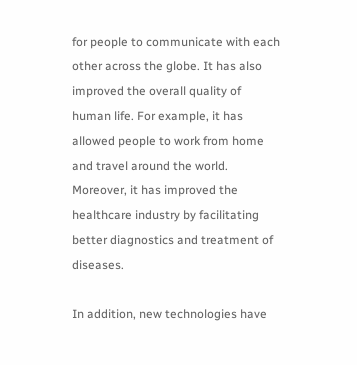for people to communicate with each other across the globe. It has also improved the overall quality of human life. For example, it has allowed people to work from home and travel around the world. Moreover, it has improved the healthcare industry by facilitating better diagnostics and treatment of diseases.

In addition, new technologies have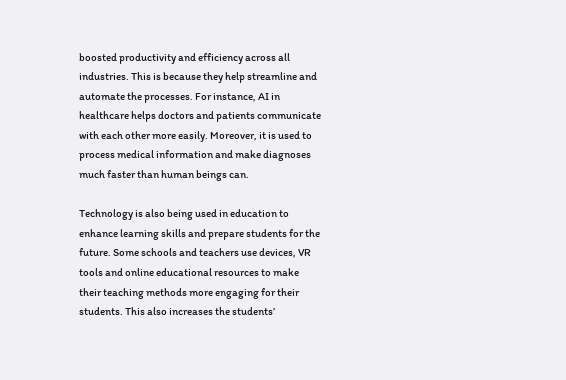boosted productivity and efficiency across all industries. This is because they help streamline and automate the processes. For instance, AI in healthcare helps doctors and patients communicate with each other more easily. Moreover, it is used to process medical information and make diagnoses much faster than human beings can.

Technology is also being used in education to enhance learning skills and prepare students for the future. Some schools and teachers use devices, VR tools and online educational resources to make their teaching methods more engaging for their students. This also increases the students’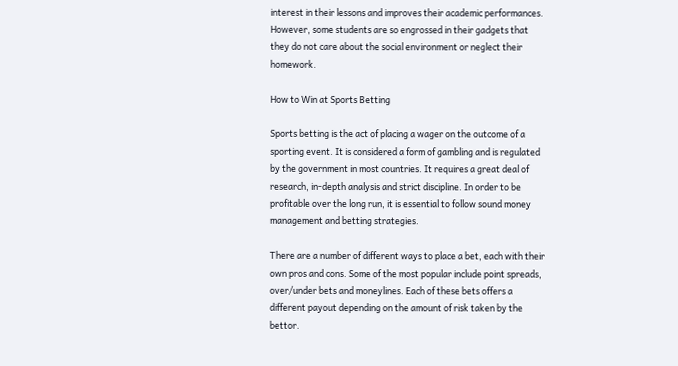interest in their lessons and improves their academic performances. However, some students are so engrossed in their gadgets that they do not care about the social environment or neglect their homework.

How to Win at Sports Betting

Sports betting is the act of placing a wager on the outcome of a sporting event. It is considered a form of gambling and is regulated by the government in most countries. It requires a great deal of research, in-depth analysis and strict discipline. In order to be profitable over the long run, it is essential to follow sound money management and betting strategies.

There are a number of different ways to place a bet, each with their own pros and cons. Some of the most popular include point spreads, over/under bets and moneylines. Each of these bets offers a different payout depending on the amount of risk taken by the bettor.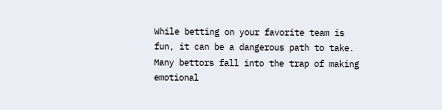While betting on your favorite team is fun, it can be a dangerous path to take. Many bettors fall into the trap of making emotional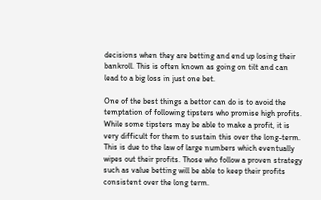decisions when they are betting and end up losing their bankroll. This is often known as going on tilt and can lead to a big loss in just one bet.

One of the best things a bettor can do is to avoid the temptation of following tipsters who promise high profits. While some tipsters may be able to make a profit, it is very difficult for them to sustain this over the long-term. This is due to the law of large numbers which eventually wipes out their profits. Those who follow a proven strategy such as value betting will be able to keep their profits consistent over the long term.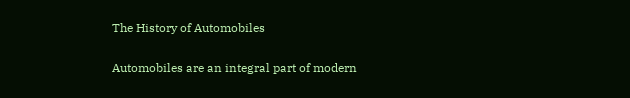The History of Automobiles

Automobiles are an integral part of modern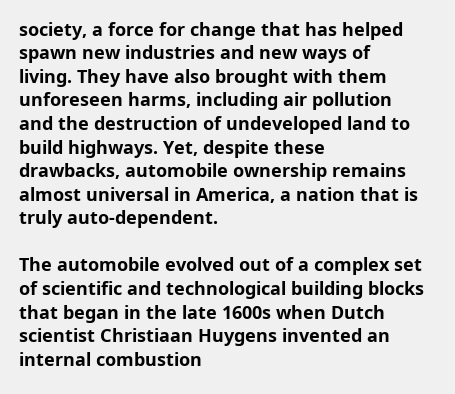society, a force for change that has helped spawn new industries and new ways of living. They have also brought with them unforeseen harms, including air pollution and the destruction of undeveloped land to build highways. Yet, despite these drawbacks, automobile ownership remains almost universal in America, a nation that is truly auto-dependent.

The automobile evolved out of a complex set of scientific and technological building blocks that began in the late 1600s when Dutch scientist Christiaan Huygens invented an internal combustion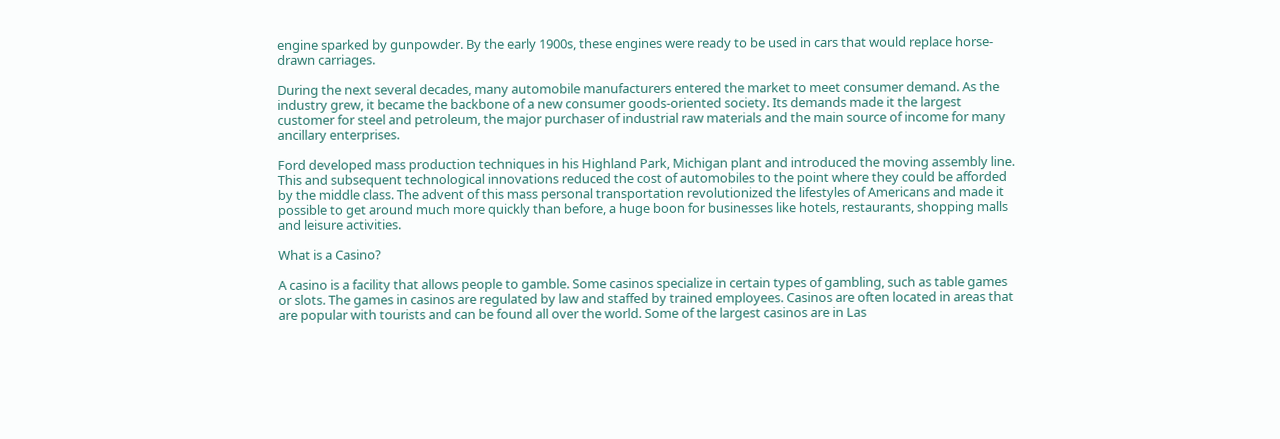engine sparked by gunpowder. By the early 1900s, these engines were ready to be used in cars that would replace horse-drawn carriages.

During the next several decades, many automobile manufacturers entered the market to meet consumer demand. As the industry grew, it became the backbone of a new consumer goods-oriented society. Its demands made it the largest customer for steel and petroleum, the major purchaser of industrial raw materials and the main source of income for many ancillary enterprises.

Ford developed mass production techniques in his Highland Park, Michigan plant and introduced the moving assembly line. This and subsequent technological innovations reduced the cost of automobiles to the point where they could be afforded by the middle class. The advent of this mass personal transportation revolutionized the lifestyles of Americans and made it possible to get around much more quickly than before, a huge boon for businesses like hotels, restaurants, shopping malls and leisure activities.

What is a Casino?

A casino is a facility that allows people to gamble. Some casinos specialize in certain types of gambling, such as table games or slots. The games in casinos are regulated by law and staffed by trained employees. Casinos are often located in areas that are popular with tourists and can be found all over the world. Some of the largest casinos are in Las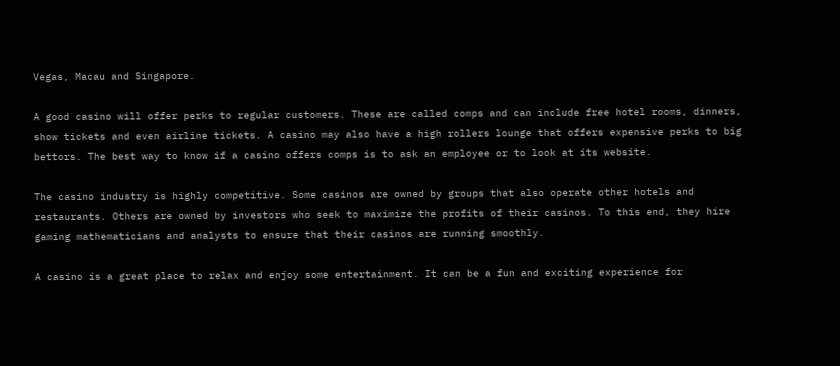Vegas, Macau and Singapore.

A good casino will offer perks to regular customers. These are called comps and can include free hotel rooms, dinners, show tickets and even airline tickets. A casino may also have a high rollers lounge that offers expensive perks to big bettors. The best way to know if a casino offers comps is to ask an employee or to look at its website.

The casino industry is highly competitive. Some casinos are owned by groups that also operate other hotels and restaurants. Others are owned by investors who seek to maximize the profits of their casinos. To this end, they hire gaming mathematicians and analysts to ensure that their casinos are running smoothly.

A casino is a great place to relax and enjoy some entertainment. It can be a fun and exciting experience for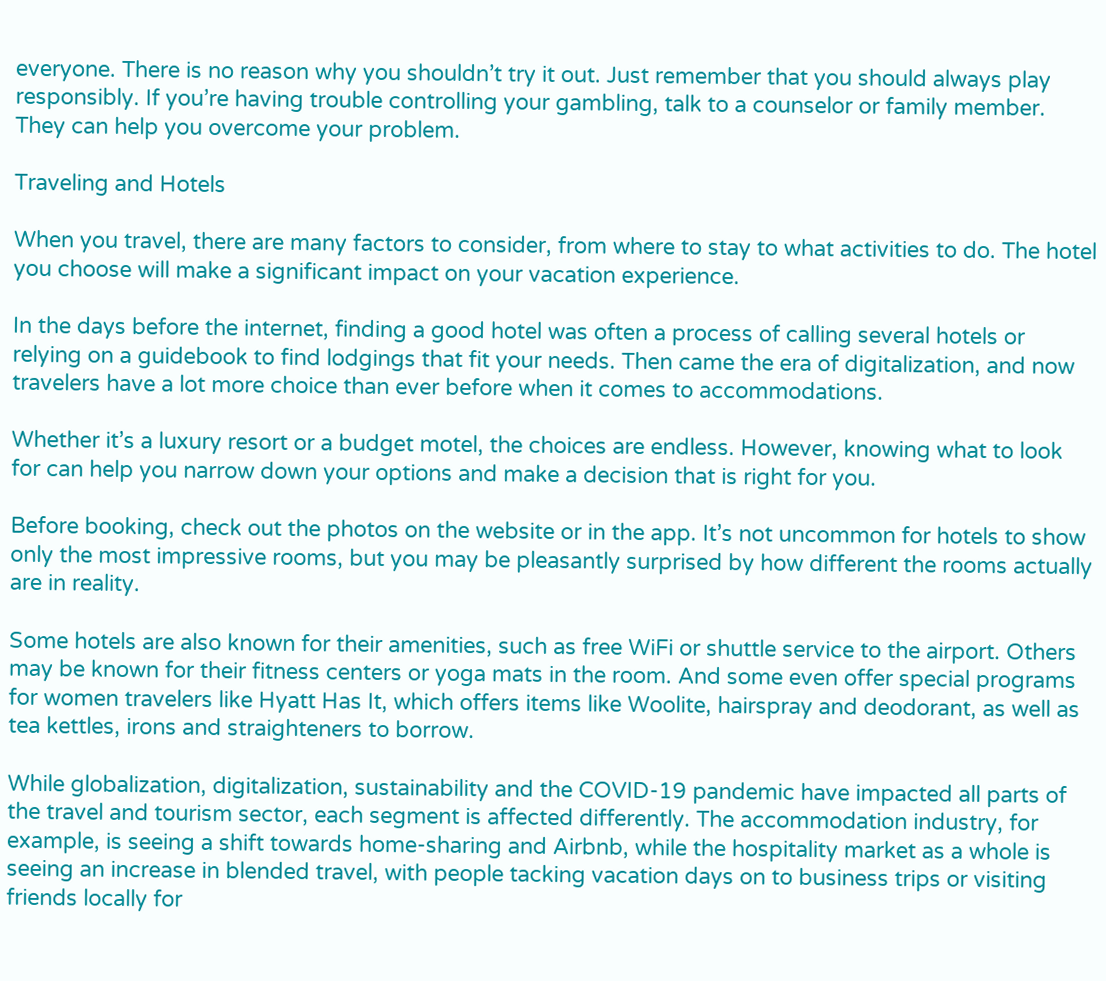everyone. There is no reason why you shouldn’t try it out. Just remember that you should always play responsibly. If you’re having trouble controlling your gambling, talk to a counselor or family member. They can help you overcome your problem.

Traveling and Hotels

When you travel, there are many factors to consider, from where to stay to what activities to do. The hotel you choose will make a significant impact on your vacation experience.

In the days before the internet, finding a good hotel was often a process of calling several hotels or relying on a guidebook to find lodgings that fit your needs. Then came the era of digitalization, and now travelers have a lot more choice than ever before when it comes to accommodations.

Whether it’s a luxury resort or a budget motel, the choices are endless. However, knowing what to look for can help you narrow down your options and make a decision that is right for you.

Before booking, check out the photos on the website or in the app. It’s not uncommon for hotels to show only the most impressive rooms, but you may be pleasantly surprised by how different the rooms actually are in reality.

Some hotels are also known for their amenities, such as free WiFi or shuttle service to the airport. Others may be known for their fitness centers or yoga mats in the room. And some even offer special programs for women travelers like Hyatt Has It, which offers items like Woolite, hairspray and deodorant, as well as tea kettles, irons and straighteners to borrow.

While globalization, digitalization, sustainability and the COVID-19 pandemic have impacted all parts of the travel and tourism sector, each segment is affected differently. The accommodation industry, for example, is seeing a shift towards home-sharing and Airbnb, while the hospitality market as a whole is seeing an increase in blended travel, with people tacking vacation days on to business trips or visiting friends locally for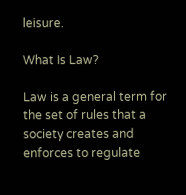leisure.

What Is Law?

Law is a general term for the set of rules that a society creates and enforces to regulate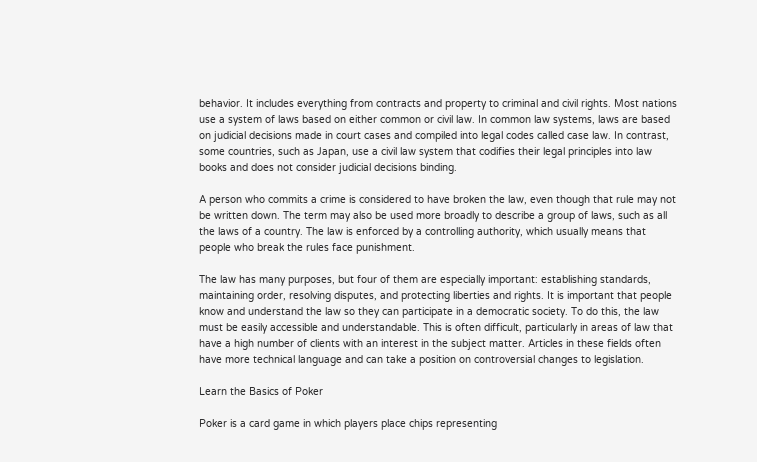behavior. It includes everything from contracts and property to criminal and civil rights. Most nations use a system of laws based on either common or civil law. In common law systems, laws are based on judicial decisions made in court cases and compiled into legal codes called case law. In contrast, some countries, such as Japan, use a civil law system that codifies their legal principles into law books and does not consider judicial decisions binding.

A person who commits a crime is considered to have broken the law, even though that rule may not be written down. The term may also be used more broadly to describe a group of laws, such as all the laws of a country. The law is enforced by a controlling authority, which usually means that people who break the rules face punishment.

The law has many purposes, but four of them are especially important: establishing standards, maintaining order, resolving disputes, and protecting liberties and rights. It is important that people know and understand the law so they can participate in a democratic society. To do this, the law must be easily accessible and understandable. This is often difficult, particularly in areas of law that have a high number of clients with an interest in the subject matter. Articles in these fields often have more technical language and can take a position on controversial changes to legislation.

Learn the Basics of Poker

Poker is a card game in which players place chips representing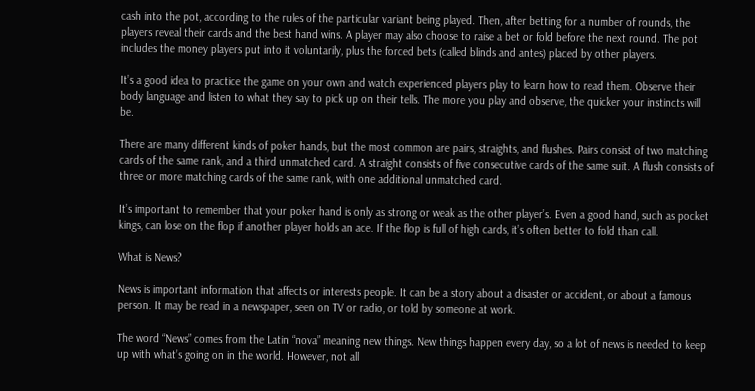cash into the pot, according to the rules of the particular variant being played. Then, after betting for a number of rounds, the players reveal their cards and the best hand wins. A player may also choose to raise a bet or fold before the next round. The pot includes the money players put into it voluntarily, plus the forced bets (called blinds and antes) placed by other players.

It’s a good idea to practice the game on your own and watch experienced players play to learn how to read them. Observe their body language and listen to what they say to pick up on their tells. The more you play and observe, the quicker your instincts will be.

There are many different kinds of poker hands, but the most common are pairs, straights, and flushes. Pairs consist of two matching cards of the same rank, and a third unmatched card. A straight consists of five consecutive cards of the same suit. A flush consists of three or more matching cards of the same rank, with one additional unmatched card.

It’s important to remember that your poker hand is only as strong or weak as the other player’s. Even a good hand, such as pocket kings, can lose on the flop if another player holds an ace. If the flop is full of high cards, it’s often better to fold than call.

What is News?

News is important information that affects or interests people. It can be a story about a disaster or accident, or about a famous person. It may be read in a newspaper, seen on TV or radio, or told by someone at work.

The word “News” comes from the Latin “nova” meaning new things. New things happen every day, so a lot of news is needed to keep up with what’s going on in the world. However, not all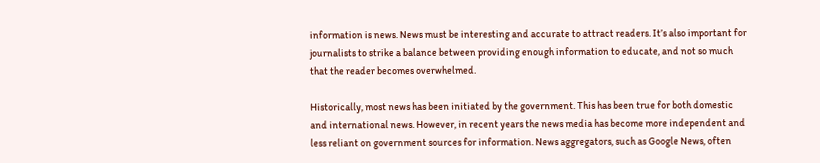information is news. News must be interesting and accurate to attract readers. It’s also important for journalists to strike a balance between providing enough information to educate, and not so much that the reader becomes overwhelmed.

Historically, most news has been initiated by the government. This has been true for both domestic and international news. However, in recent years the news media has become more independent and less reliant on government sources for information. News aggregators, such as Google News, often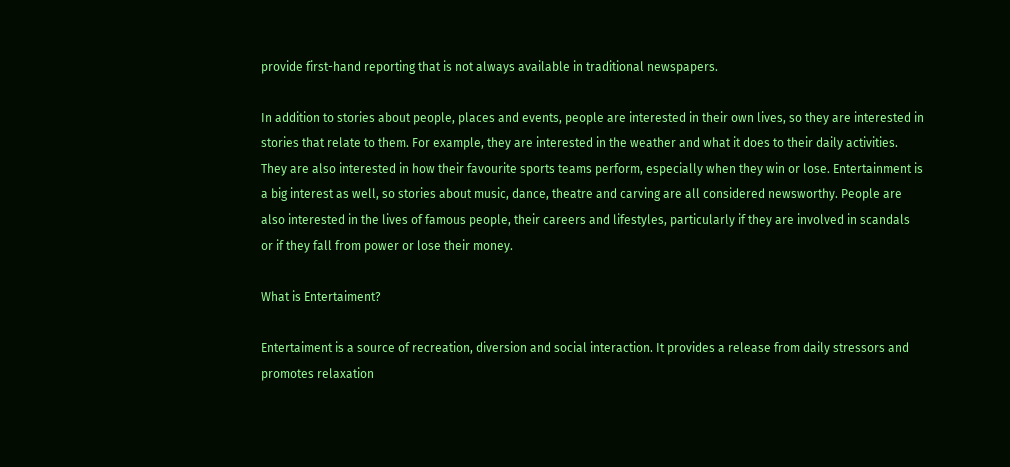provide first-hand reporting that is not always available in traditional newspapers.

In addition to stories about people, places and events, people are interested in their own lives, so they are interested in stories that relate to them. For example, they are interested in the weather and what it does to their daily activities. They are also interested in how their favourite sports teams perform, especially when they win or lose. Entertainment is a big interest as well, so stories about music, dance, theatre and carving are all considered newsworthy. People are also interested in the lives of famous people, their careers and lifestyles, particularly if they are involved in scandals or if they fall from power or lose their money.

What is Entertaiment?

Entertaiment is a source of recreation, diversion and social interaction. It provides a release from daily stressors and promotes relaxation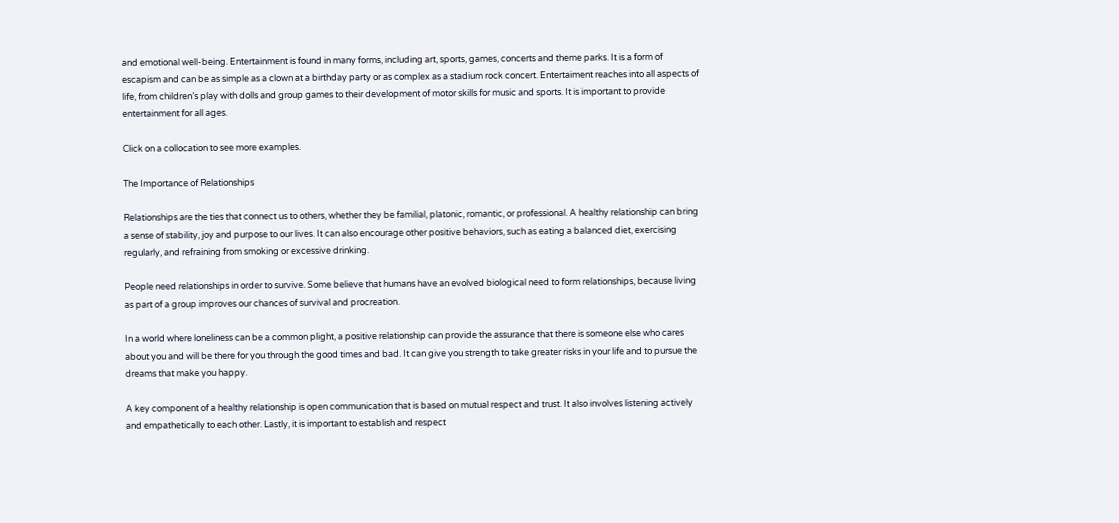and emotional well-being. Entertainment is found in many forms, including art, sports, games, concerts and theme parks. It is a form of escapism and can be as simple as a clown at a birthday party or as complex as a stadium rock concert. Entertaiment reaches into all aspects of life, from children’s play with dolls and group games to their development of motor skills for music and sports. It is important to provide entertainment for all ages.

Click on a collocation to see more examples.

The Importance of Relationships

Relationships are the ties that connect us to others, whether they be familial, platonic, romantic, or professional. A healthy relationship can bring a sense of stability, joy and purpose to our lives. It can also encourage other positive behaviors, such as eating a balanced diet, exercising regularly, and refraining from smoking or excessive drinking.

People need relationships in order to survive. Some believe that humans have an evolved biological need to form relationships, because living as part of a group improves our chances of survival and procreation.

In a world where loneliness can be a common plight, a positive relationship can provide the assurance that there is someone else who cares about you and will be there for you through the good times and bad. It can give you strength to take greater risks in your life and to pursue the dreams that make you happy.

A key component of a healthy relationship is open communication that is based on mutual respect and trust. It also involves listening actively and empathetically to each other. Lastly, it is important to establish and respect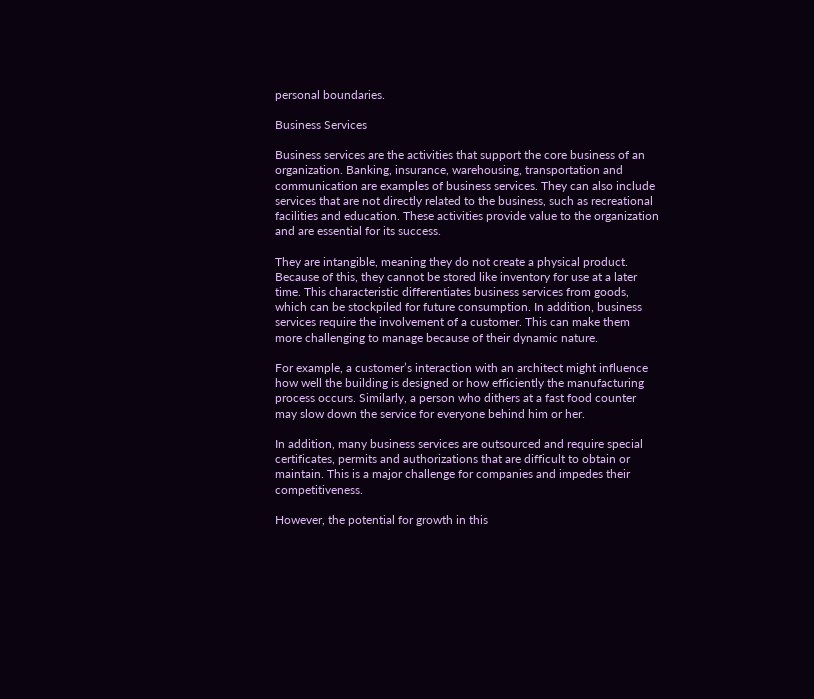personal boundaries.

Business Services

Business services are the activities that support the core business of an organization. Banking, insurance, warehousing, transportation and communication are examples of business services. They can also include services that are not directly related to the business, such as recreational facilities and education. These activities provide value to the organization and are essential for its success.

They are intangible, meaning they do not create a physical product. Because of this, they cannot be stored like inventory for use at a later time. This characteristic differentiates business services from goods, which can be stockpiled for future consumption. In addition, business services require the involvement of a customer. This can make them more challenging to manage because of their dynamic nature.

For example, a customer’s interaction with an architect might influence how well the building is designed or how efficiently the manufacturing process occurs. Similarly, a person who dithers at a fast food counter may slow down the service for everyone behind him or her.

In addition, many business services are outsourced and require special certificates, permits and authorizations that are difficult to obtain or maintain. This is a major challenge for companies and impedes their competitiveness.

However, the potential for growth in this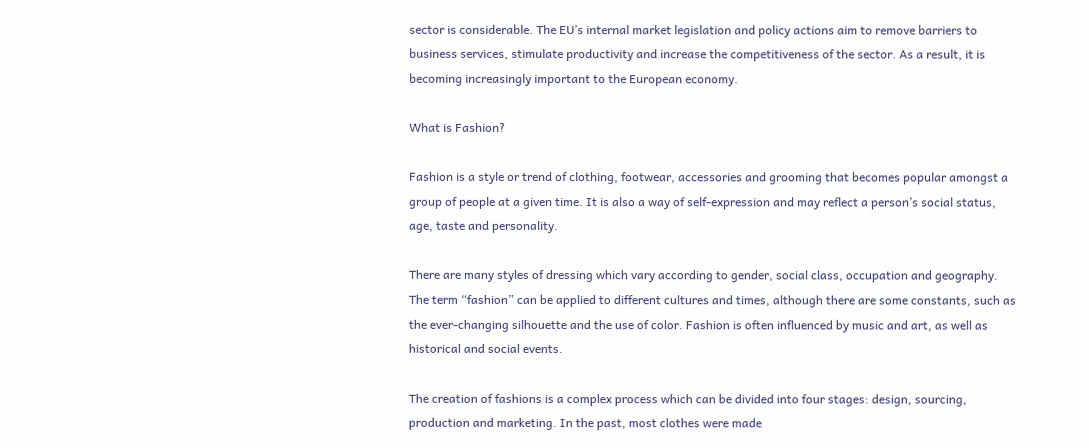sector is considerable. The EU’s internal market legislation and policy actions aim to remove barriers to business services, stimulate productivity and increase the competitiveness of the sector. As a result, it is becoming increasingly important to the European economy.

What is Fashion?

Fashion is a style or trend of clothing, footwear, accessories and grooming that becomes popular amongst a group of people at a given time. It is also a way of self-expression and may reflect a person’s social status, age, taste and personality.

There are many styles of dressing which vary according to gender, social class, occupation and geography. The term “fashion” can be applied to different cultures and times, although there are some constants, such as the ever-changing silhouette and the use of color. Fashion is often influenced by music and art, as well as historical and social events.

The creation of fashions is a complex process which can be divided into four stages: design, sourcing, production and marketing. In the past, most clothes were made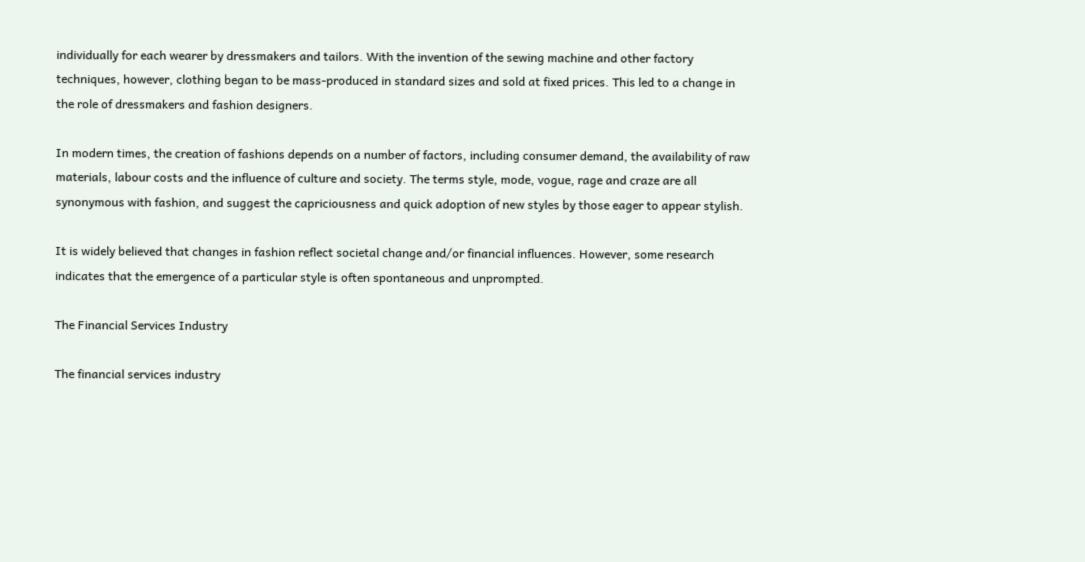individually for each wearer by dressmakers and tailors. With the invention of the sewing machine and other factory techniques, however, clothing began to be mass-produced in standard sizes and sold at fixed prices. This led to a change in the role of dressmakers and fashion designers.

In modern times, the creation of fashions depends on a number of factors, including consumer demand, the availability of raw materials, labour costs and the influence of culture and society. The terms style, mode, vogue, rage and craze are all synonymous with fashion, and suggest the capriciousness and quick adoption of new styles by those eager to appear stylish.

It is widely believed that changes in fashion reflect societal change and/or financial influences. However, some research indicates that the emergence of a particular style is often spontaneous and unprompted.

The Financial Services Industry

The financial services industry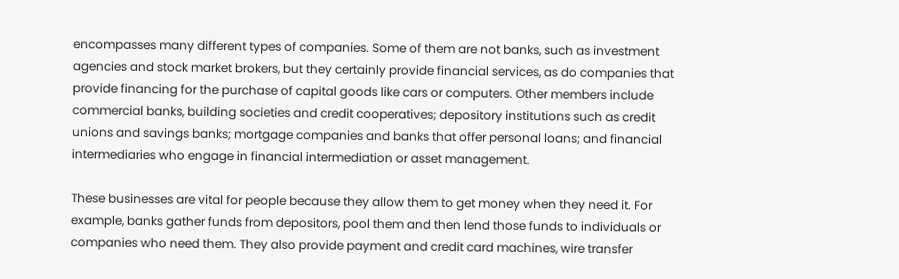encompasses many different types of companies. Some of them are not banks, such as investment agencies and stock market brokers, but they certainly provide financial services, as do companies that provide financing for the purchase of capital goods like cars or computers. Other members include commercial banks, building societies and credit cooperatives; depository institutions such as credit unions and savings banks; mortgage companies and banks that offer personal loans; and financial intermediaries who engage in financial intermediation or asset management.

These businesses are vital for people because they allow them to get money when they need it. For example, banks gather funds from depositors, pool them and then lend those funds to individuals or companies who need them. They also provide payment and credit card machines, wire transfer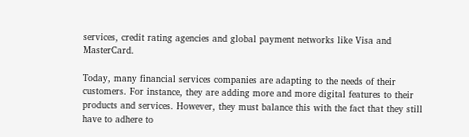services, credit rating agencies and global payment networks like Visa and MasterCard.

Today, many financial services companies are adapting to the needs of their customers. For instance, they are adding more and more digital features to their products and services. However, they must balance this with the fact that they still have to adhere to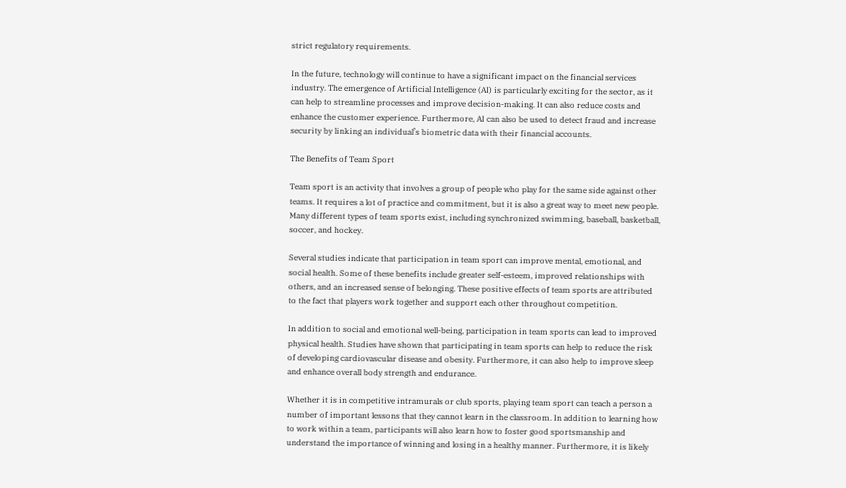strict regulatory requirements.

In the future, technology will continue to have a significant impact on the financial services industry. The emergence of Artificial Intelligence (AI) is particularly exciting for the sector, as it can help to streamline processes and improve decision-making. It can also reduce costs and enhance the customer experience. Furthermore, AI can also be used to detect fraud and increase security by linking an individual’s biometric data with their financial accounts.

The Benefits of Team Sport

Team sport is an activity that involves a group of people who play for the same side against other teams. It requires a lot of practice and commitment, but it is also a great way to meet new people. Many different types of team sports exist, including synchronized swimming, baseball, basketball, soccer, and hockey.

Several studies indicate that participation in team sport can improve mental, emotional, and social health. Some of these benefits include greater self-esteem, improved relationships with others, and an increased sense of belonging. These positive effects of team sports are attributed to the fact that players work together and support each other throughout competition.

In addition to social and emotional well-being, participation in team sports can lead to improved physical health. Studies have shown that participating in team sports can help to reduce the risk of developing cardiovascular disease and obesity. Furthermore, it can also help to improve sleep and enhance overall body strength and endurance.

Whether it is in competitive intramurals or club sports, playing team sport can teach a person a number of important lessons that they cannot learn in the classroom. In addition to learning how to work within a team, participants will also learn how to foster good sportsmanship and understand the importance of winning and losing in a healthy manner. Furthermore, it is likely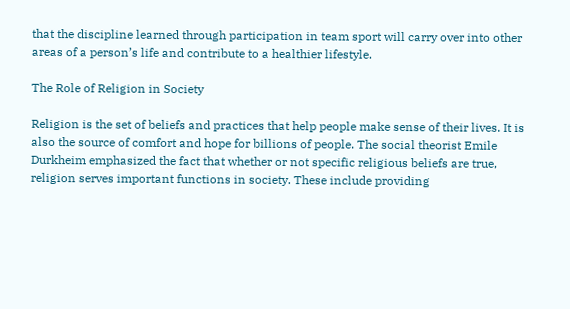that the discipline learned through participation in team sport will carry over into other areas of a person’s life and contribute to a healthier lifestyle.

The Role of Religion in Society

Religion is the set of beliefs and practices that help people make sense of their lives. It is also the source of comfort and hope for billions of people. The social theorist Emile Durkheim emphasized the fact that whether or not specific religious beliefs are true, religion serves important functions in society. These include providing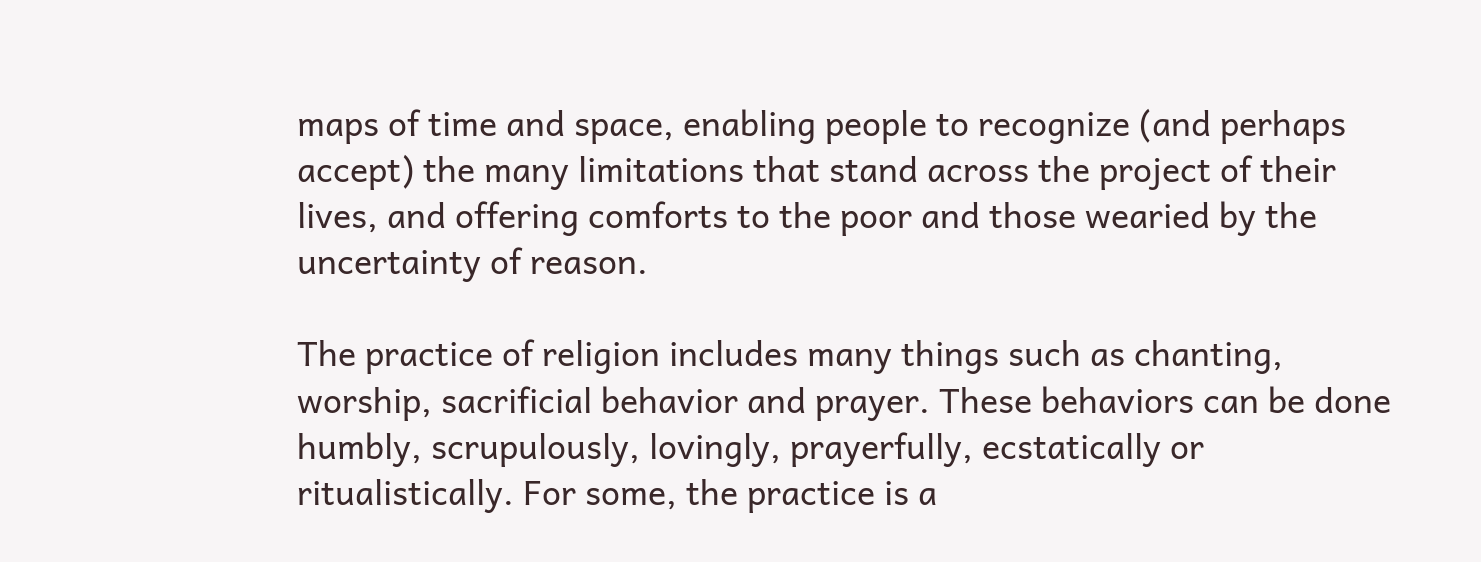maps of time and space, enabling people to recognize (and perhaps accept) the many limitations that stand across the project of their lives, and offering comforts to the poor and those wearied by the uncertainty of reason.

The practice of religion includes many things such as chanting, worship, sacrificial behavior and prayer. These behaviors can be done humbly, scrupulously, lovingly, prayerfully, ecstatically or ritualistically. For some, the practice is a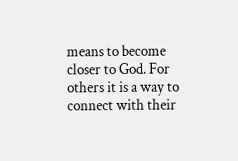means to become closer to God. For others it is a way to connect with their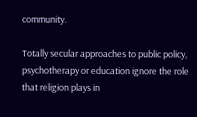community.

Totally secular approaches to public policy, psychotherapy or education ignore the role that religion plays in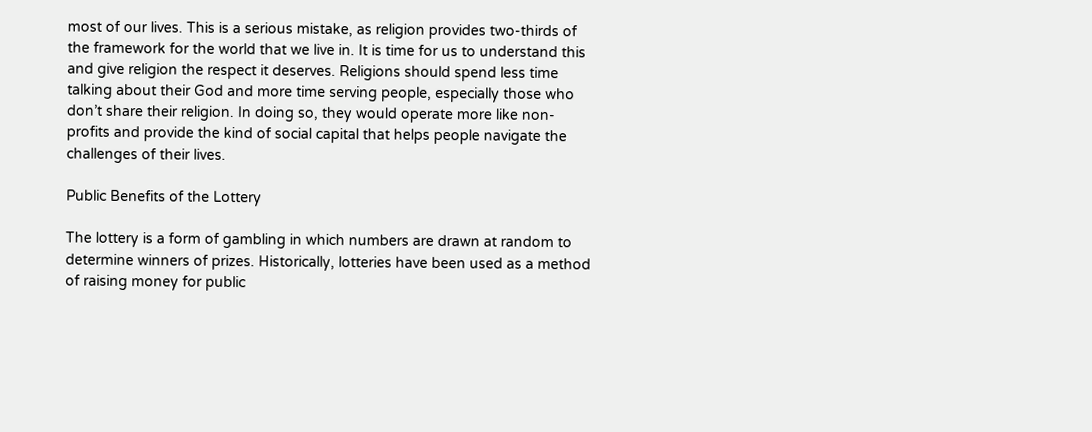most of our lives. This is a serious mistake, as religion provides two-thirds of the framework for the world that we live in. It is time for us to understand this and give religion the respect it deserves. Religions should spend less time talking about their God and more time serving people, especially those who don’t share their religion. In doing so, they would operate more like non-profits and provide the kind of social capital that helps people navigate the challenges of their lives.

Public Benefits of the Lottery

The lottery is a form of gambling in which numbers are drawn at random to determine winners of prizes. Historically, lotteries have been used as a method of raising money for public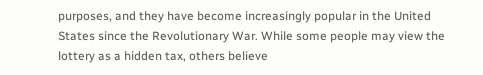purposes, and they have become increasingly popular in the United States since the Revolutionary War. While some people may view the lottery as a hidden tax, others believe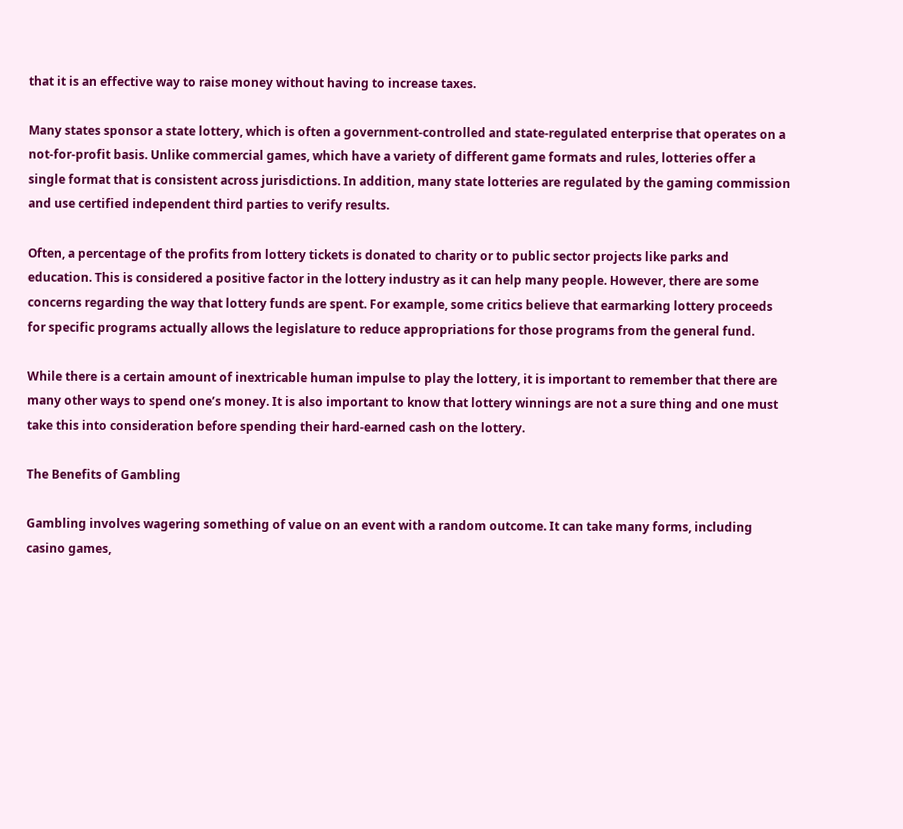that it is an effective way to raise money without having to increase taxes.

Many states sponsor a state lottery, which is often a government-controlled and state-regulated enterprise that operates on a not-for-profit basis. Unlike commercial games, which have a variety of different game formats and rules, lotteries offer a single format that is consistent across jurisdictions. In addition, many state lotteries are regulated by the gaming commission and use certified independent third parties to verify results.

Often, a percentage of the profits from lottery tickets is donated to charity or to public sector projects like parks and education. This is considered a positive factor in the lottery industry as it can help many people. However, there are some concerns regarding the way that lottery funds are spent. For example, some critics believe that earmarking lottery proceeds for specific programs actually allows the legislature to reduce appropriations for those programs from the general fund.

While there is a certain amount of inextricable human impulse to play the lottery, it is important to remember that there are many other ways to spend one’s money. It is also important to know that lottery winnings are not a sure thing and one must take this into consideration before spending their hard-earned cash on the lottery.

The Benefits of Gambling

Gambling involves wagering something of value on an event with a random outcome. It can take many forms, including casino games,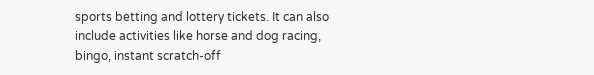sports betting and lottery tickets. It can also include activities like horse and dog racing, bingo, instant scratch-off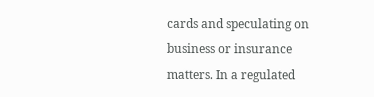cards and speculating on business or insurance matters. In a regulated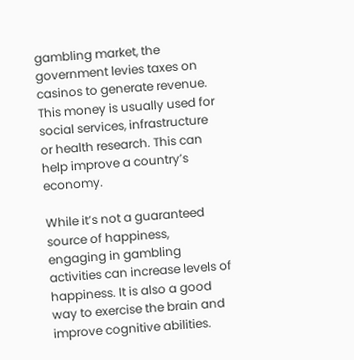gambling market, the government levies taxes on casinos to generate revenue. This money is usually used for social services, infrastructure or health research. This can help improve a country’s economy.

While it’s not a guaranteed source of happiness, engaging in gambling activities can increase levels of happiness. It is also a good way to exercise the brain and improve cognitive abilities.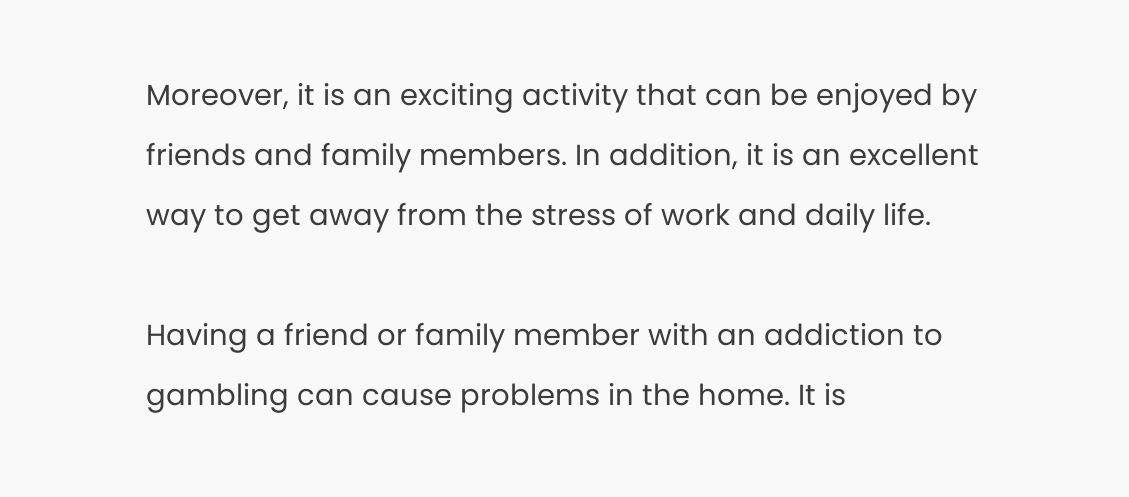Moreover, it is an exciting activity that can be enjoyed by friends and family members. In addition, it is an excellent way to get away from the stress of work and daily life.

Having a friend or family member with an addiction to gambling can cause problems in the home. It is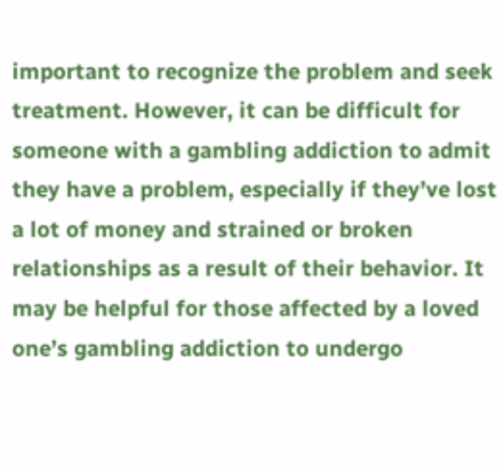important to recognize the problem and seek treatment. However, it can be difficult for someone with a gambling addiction to admit they have a problem, especially if they’ve lost a lot of money and strained or broken relationships as a result of their behavior. It may be helpful for those affected by a loved one’s gambling addiction to undergo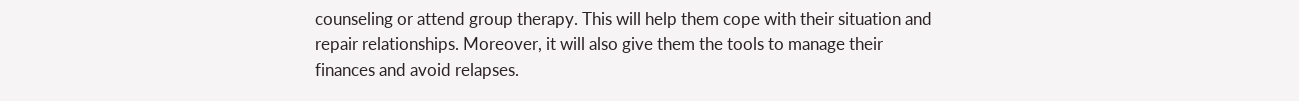counseling or attend group therapy. This will help them cope with their situation and repair relationships. Moreover, it will also give them the tools to manage their finances and avoid relapses.